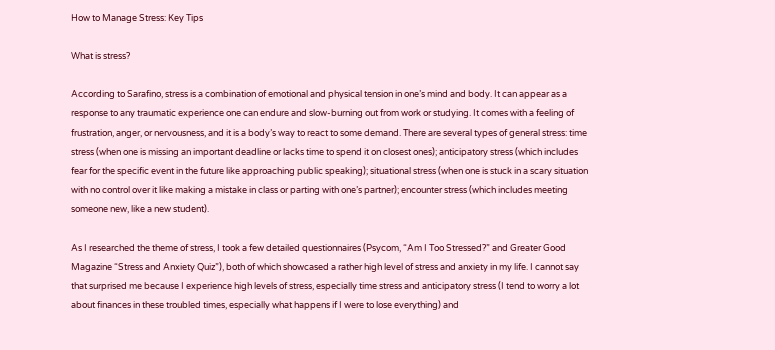How to Manage Stress: Key Tips

What is stress?

According to Sarafino, stress is a combination of emotional and physical tension in one’s mind and body. It can appear as a response to any traumatic experience one can endure and slow-burning out from work or studying. It comes with a feeling of frustration, anger, or nervousness, and it is a body’s way to react to some demand. There are several types of general stress: time stress (when one is missing an important deadline or lacks time to spend it on closest ones); anticipatory stress (which includes fear for the specific event in the future like approaching public speaking); situational stress (when one is stuck in a scary situation with no control over it like making a mistake in class or parting with one’s partner); encounter stress (which includes meeting someone new, like a new student).

As I researched the theme of stress, I took a few detailed questionnaires (Psycom, “Am I Too Stressed?” and Greater Good Magazine “Stress and Anxiety Quiz”), both of which showcased a rather high level of stress and anxiety in my life. I cannot say that surprised me because I experience high levels of stress, especially time stress and anticipatory stress (I tend to worry a lot about finances in these troubled times, especially what happens if I were to lose everything) and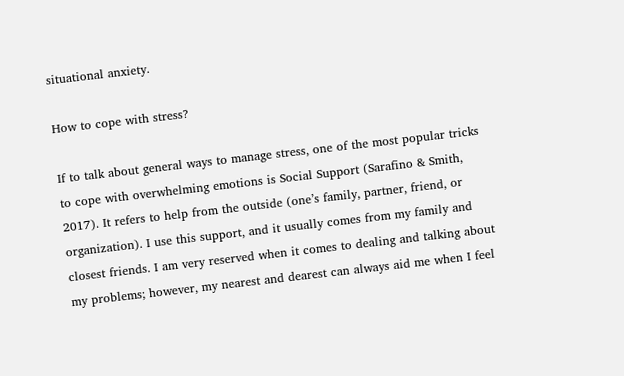situational anxiety.

How to cope with stress?

If to talk about general ways to manage stress, one of the most popular tricks to cope with overwhelming emotions is Social Support (Sarafino & Smith, 2017). It refers to help from the outside (one’s family, partner, friend, or organization). I use this support, and it usually comes from my family and closest friends. I am very reserved when it comes to dealing and talking about my problems; however, my nearest and dearest can always aid me when I feel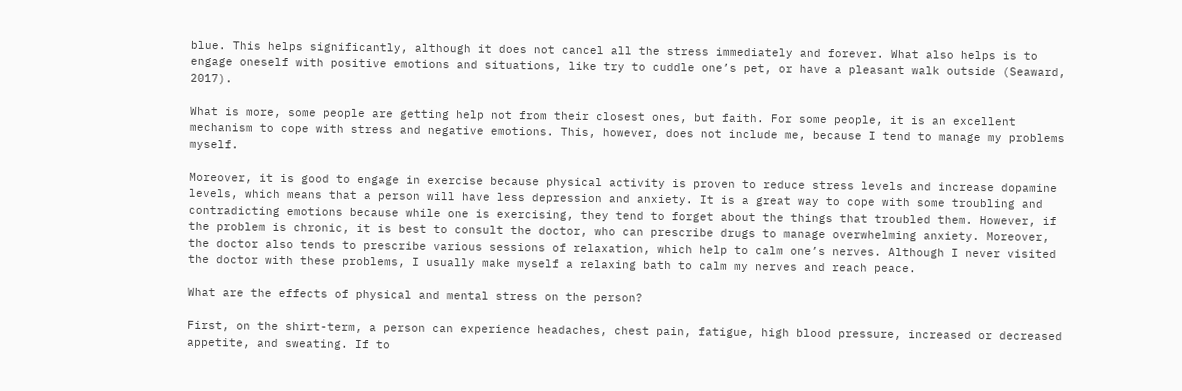blue. This helps significantly, although it does not cancel all the stress immediately and forever. What also helps is to engage oneself with positive emotions and situations, like try to cuddle one’s pet, or have a pleasant walk outside (Seaward, 2017).

What is more, some people are getting help not from their closest ones, but faith. For some people, it is an excellent mechanism to cope with stress and negative emotions. This, however, does not include me, because I tend to manage my problems myself.

Moreover, it is good to engage in exercise because physical activity is proven to reduce stress levels and increase dopamine levels, which means that a person will have less depression and anxiety. It is a great way to cope with some troubling and contradicting emotions because while one is exercising, they tend to forget about the things that troubled them. However, if the problem is chronic, it is best to consult the doctor, who can prescribe drugs to manage overwhelming anxiety. Moreover, the doctor also tends to prescribe various sessions of relaxation, which help to calm one’s nerves. Although I never visited the doctor with these problems, I usually make myself a relaxing bath to calm my nerves and reach peace.

What are the effects of physical and mental stress on the person?

First, on the shirt-term, a person can experience headaches, chest pain, fatigue, high blood pressure, increased or decreased appetite, and sweating. If to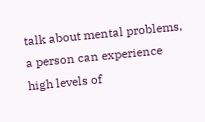talk about mental problems, a person can experience high levels of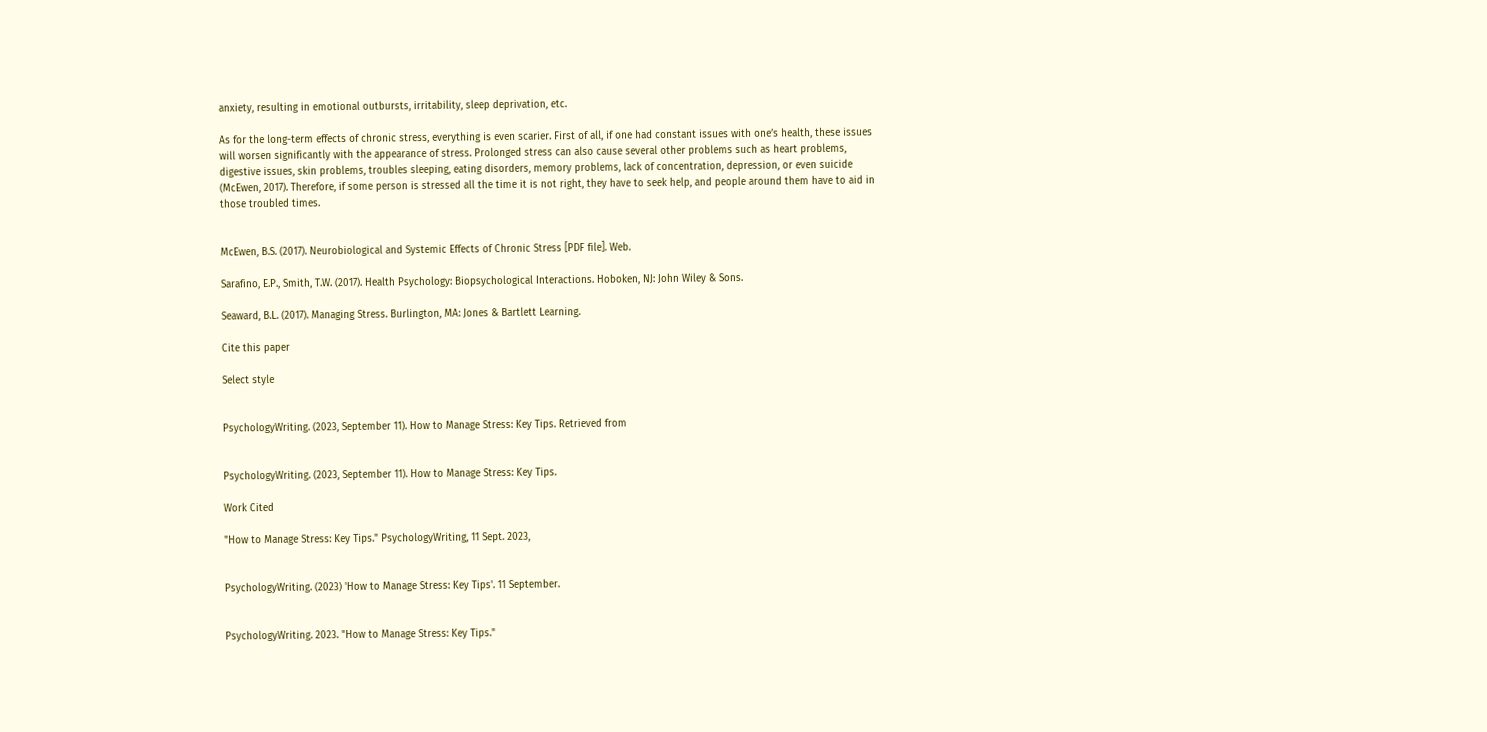anxiety, resulting in emotional outbursts, irritability, sleep deprivation, etc.

As for the long-term effects of chronic stress, everything is even scarier. First of all, if one had constant issues with one’s health, these issues will worsen significantly with the appearance of stress. Prolonged stress can also cause several other problems such as heart problems, digestive issues, skin problems, troubles sleeping, eating disorders, memory problems, lack of concentration, depression, or even suicide (McEwen, 2017). Therefore, if some person is stressed all the time it is not right, they have to seek help, and people around them have to aid in those troubled times.


McEwen, B.S. (2017). Neurobiological and Systemic Effects of Chronic Stress [PDF file]. Web.

Sarafino, E.P., Smith, T.W. (2017). Health Psychology: Biopsychological Interactions. Hoboken, NJ: John Wiley & Sons.

Seaward, B.L. (2017). Managing Stress. Burlington, MA: Jones & Bartlett Learning.

Cite this paper

Select style


PsychologyWriting. (2023, September 11). How to Manage Stress: Key Tips. Retrieved from


PsychologyWriting. (2023, September 11). How to Manage Stress: Key Tips.

Work Cited

"How to Manage Stress: Key Tips." PsychologyWriting, 11 Sept. 2023,


PsychologyWriting. (2023) 'How to Manage Stress: Key Tips'. 11 September.


PsychologyWriting. 2023. "How to Manage Stress: Key Tips."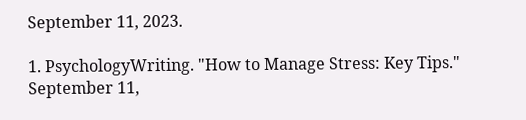September 11, 2023.

1. PsychologyWriting. "How to Manage Stress: Key Tips." September 11,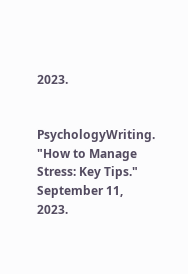2023.


PsychologyWriting. "How to Manage Stress: Key Tips." September 11, 2023.